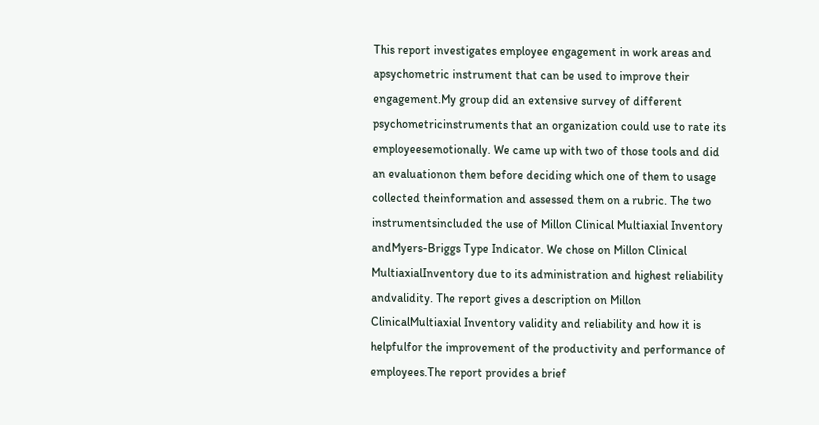This report investigates employee engagement in work areas and apsychometric instrument that can be used to improve their engagement.My group did an extensive survey of different psychometricinstruments that an organization could use to rate its employeesemotionally. We came up with two of those tools and did an evaluationon them before deciding which one of them to usage collected theinformation and assessed them on a rubric. The two instrumentsincluded the use of Millon Clinical Multiaxial Inventory andMyers-Briggs Type Indicator. We chose on Millon Clinical MultiaxialInventory due to its administration and highest reliability andvalidity. The report gives a description on Millon ClinicalMultiaxial Inventory validity and reliability and how it is helpfulfor the improvement of the productivity and performance of employees.The report provides a brief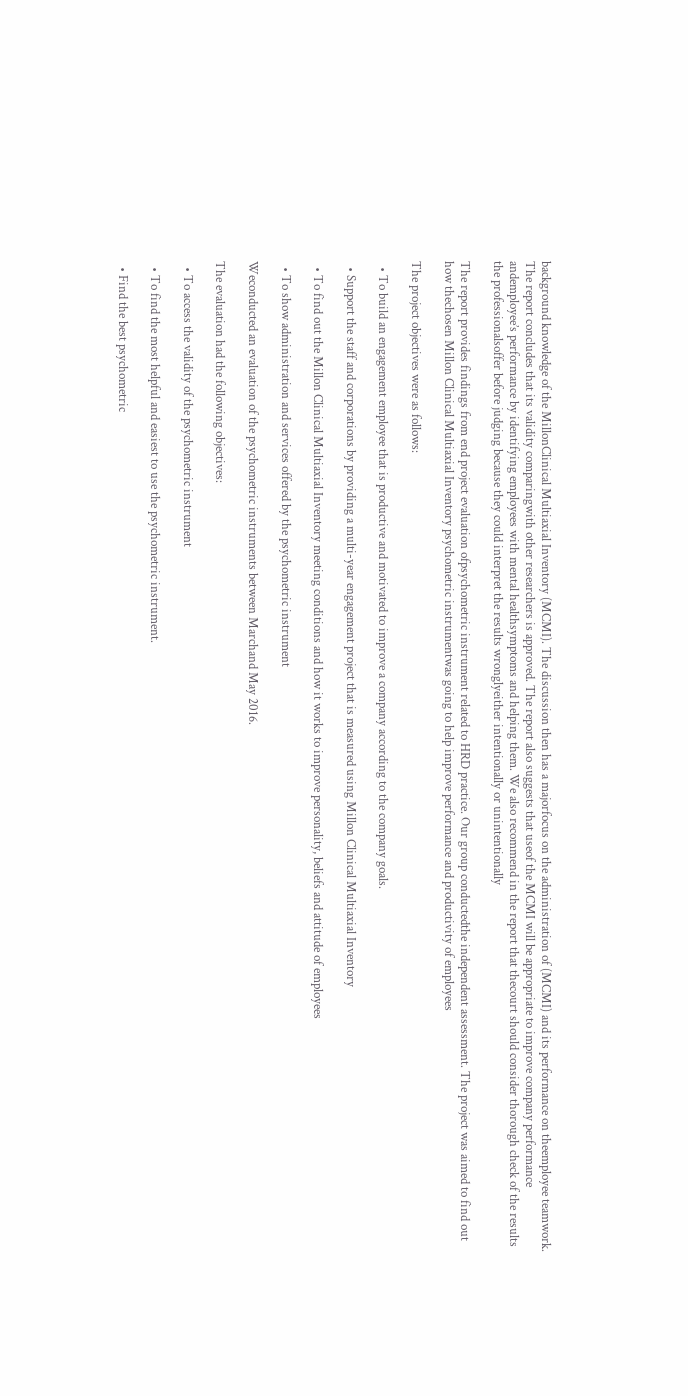background knowledge of the MillonClinical Multiaxial Inventory (MCMI). The discussion then has a majorfocus on the administration of (MCMI) and its performance on theemployee teamwork. The report concludes that its validity comparingwith other researchers is approved. The report also suggests that useof the MCMI will be appropriate to improve company performance andemployee’s performance by identifying employees with mental healthsymptoms and helping them. We also recommend in the report that thecourt should consider thorough check of the results the professionalsoffer before judging because they could interpret the results wronglyeither intentionally or unintentionally

The report provides findings from end project evaluation ofpsychometric instrument related to HRD practice. Our group conductedthe independent assessment. The project was aimed to find out how thechosen Millon Clinical Multiaxial Inventory psychometric instrumentwas going to help improve performance and productivity of employees

The project objectives were as follows:

  • To build an engagement employee that is productive and motivated to improve a company according to the company goals.

  • Support the staff and corporations by providing a multi-year engagement project that is measured using Millon Clinical Multiaxial Inventory

  • To find out the Millon Clinical Multiaxial Inventory meeting conditions and how it works to improve personality, beliefs and attitude of employees

  • To show administration and services offered by the psychometric instrument

Weconducted an evaluation of the psychometric instruments between Marchand May 2016.

The evaluation had the following objectives:

  • To access the validity of the psychometric instrument

  • To find the most helpful and easiest to use the psychometric instrument.

  • Find the best psychometric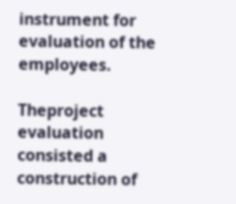instrument for evaluation of the employees.

Theproject evaluation consisted a construction of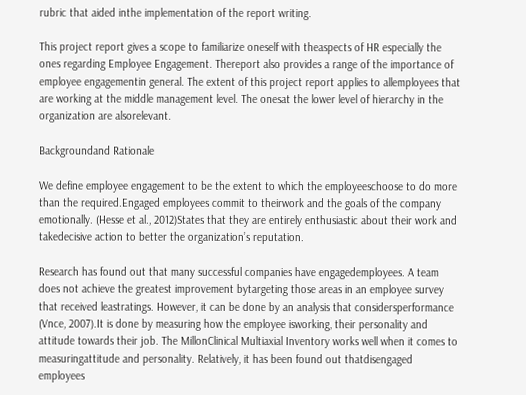rubric that aided inthe implementation of the report writing.

This project report gives a scope to familiarize oneself with theaspects of HR especially the ones regarding Employee Engagement. Thereport also provides a range of the importance of employee engagementin general. The extent of this project report applies to allemployees that are working at the middle management level. The onesat the lower level of hierarchy in the organization are alsorelevant.

Backgroundand Rationale

We define employee engagement to be the extent to which the employeeschoose to do more than the required.Engaged employees commit to theirwork and the goals of the company emotionally. (Hesse et al., 2012)States that they are entirely enthusiastic about their work and takedecisive action to better the organization’s reputation.

Research has found out that many successful companies have engagedemployees. A team does not achieve the greatest improvement bytargeting those areas in an employee survey that received leastratings. However, it can be done by an analysis that considersperformance (Vnce, 2007).It is done by measuring how the employee isworking, their personality and attitude towards their job. The MillonClinical Multiaxial Inventory works well when it comes to measuringattitude and personality. Relatively, it has been found out thatdisengaged employees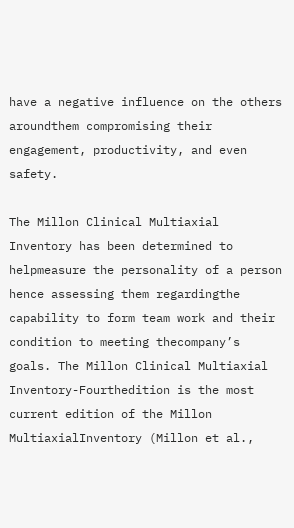have a negative influence on the others aroundthem compromising their engagement, productivity, and even safety.

The Millon Clinical Multiaxial Inventory has been determined to helpmeasure the personality of a person hence assessing them regardingthe capability to form team work and their condition to meeting thecompany’s goals. The Millon Clinical Multiaxial Inventory-Fourthedition is the most current edition of the Millon MultiaxialInventory (Millon et al.,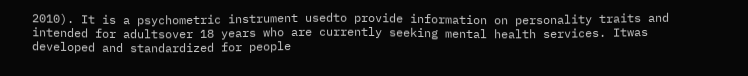2010). It is a psychometric instrument usedto provide information on personality traits and intended for adultsover 18 years who are currently seeking mental health services. Itwas developed and standardized for people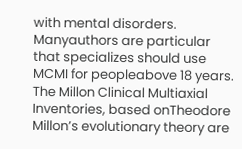with mental disorders. Manyauthors are particular that specializes should use MCMI for peopleabove 18 years. The Millon Clinical Multiaxial Inventories, based onTheodore Millon’s evolutionary theory are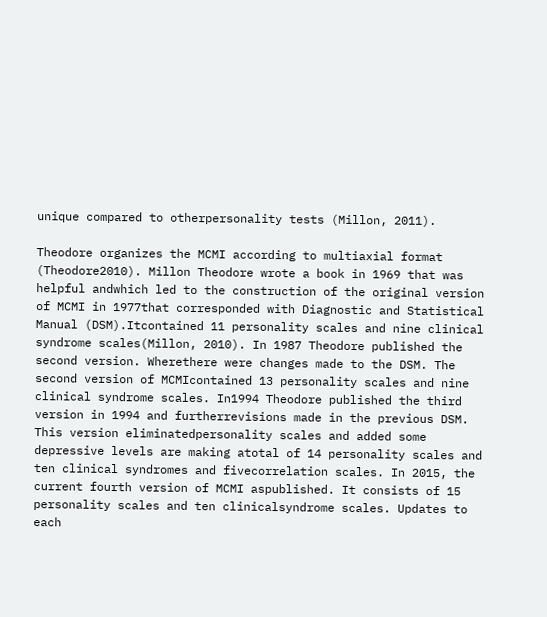unique compared to otherpersonality tests (Millon, 2011).

Theodore organizes the MCMI according to multiaxial format (Theodore2010). Millon Theodore wrote a book in 1969 that was helpful andwhich led to the construction of the original version of MCMI in 1977that corresponded with Diagnostic and Statistical Manual (DSM).Itcontained 11 personality scales and nine clinical syndrome scales(Millon, 2010). In 1987 Theodore published the second version. Wherethere were changes made to the DSM. The second version of MCMIcontained 13 personality scales and nine clinical syndrome scales. In1994 Theodore published the third version in 1994 and furtherrevisions made in the previous DSM. This version eliminatedpersonality scales and added some depressive levels are making atotal of 14 personality scales and ten clinical syndromes and fivecorrelation scales. In 2015, the current fourth version of MCMI aspublished. It consists of 15 personality scales and ten clinicalsyndrome scales. Updates to each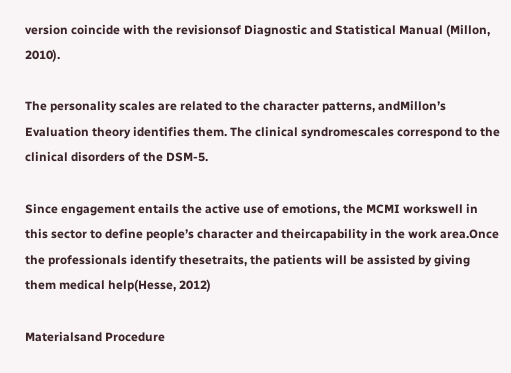version coincide with the revisionsof Diagnostic and Statistical Manual (Millon, 2010).

The personality scales are related to the character patterns, andMillon’s Evaluation theory identifies them. The clinical syndromescales correspond to the clinical disorders of the DSM-5.

Since engagement entails the active use of emotions, the MCMI workswell in this sector to define people’s character and theircapability in the work area.Once the professionals identify thesetraits, the patients will be assisted by giving them medical help(Hesse, 2012)

Materialsand Procedure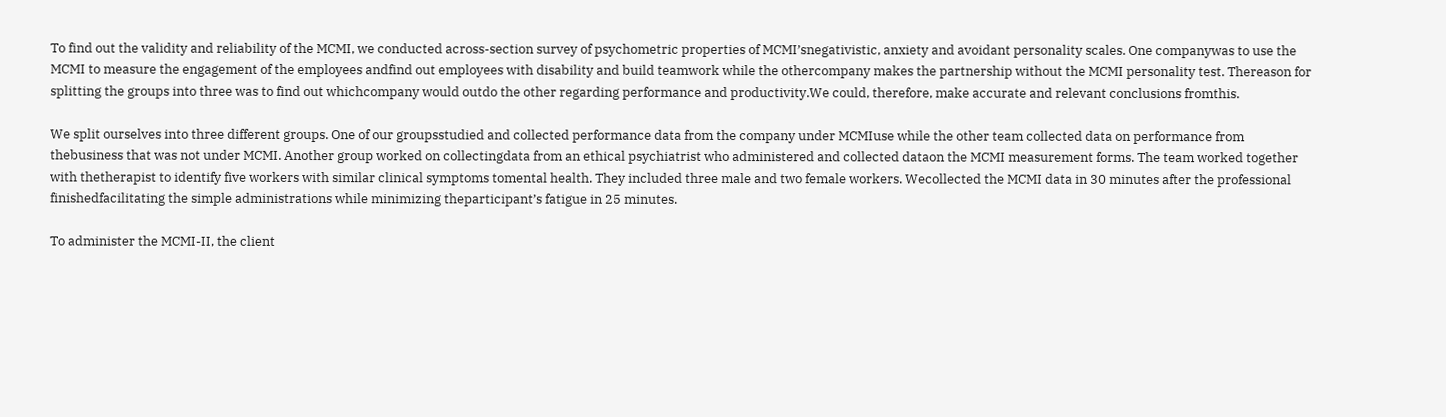To find out the validity and reliability of the MCMI, we conducted across-section survey of psychometric properties of MCMI’snegativistic, anxiety and avoidant personality scales. One companywas to use the MCMI to measure the engagement of the employees andfind out employees with disability and build teamwork while the othercompany makes the partnership without the MCMI personality test. Thereason for splitting the groups into three was to find out whichcompany would outdo the other regarding performance and productivity.We could, therefore, make accurate and relevant conclusions fromthis.

We split ourselves into three different groups. One of our groupsstudied and collected performance data from the company under MCMIuse while the other team collected data on performance from thebusiness that was not under MCMI. Another group worked on collectingdata from an ethical psychiatrist who administered and collected dataon the MCMI measurement forms. The team worked together with thetherapist to identify five workers with similar clinical symptoms tomental health. They included three male and two female workers. Wecollected the MCMI data in 30 minutes after the professional finishedfacilitating the simple administrations while minimizing theparticipant’s fatigue in 25 minutes.

To administer the MCMI-II, the client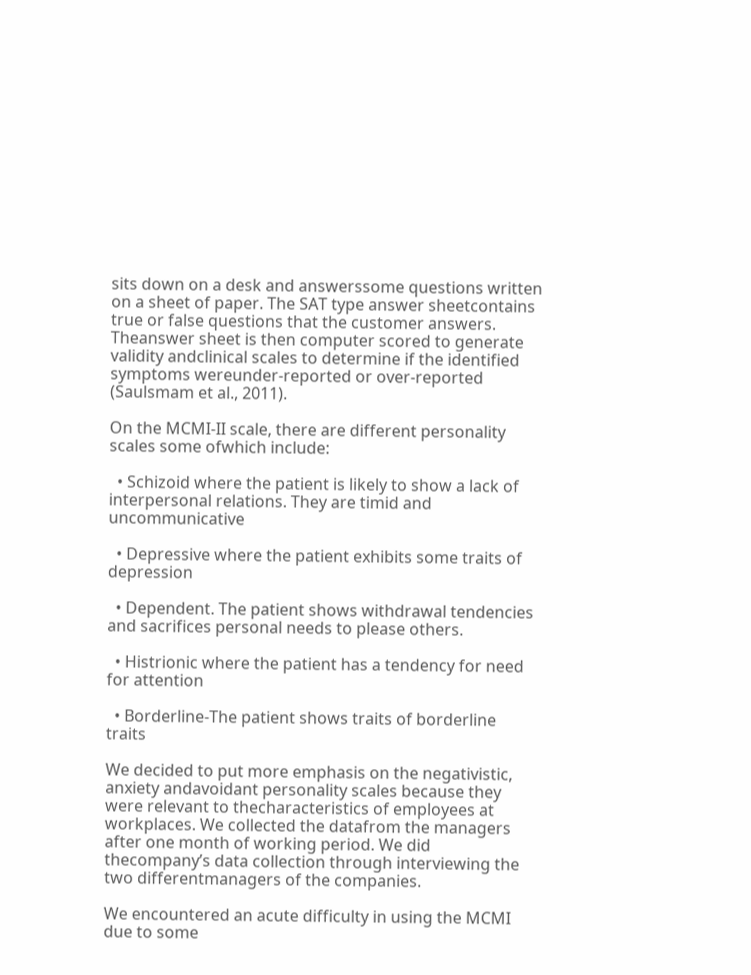sits down on a desk and answerssome questions written on a sheet of paper. The SAT type answer sheetcontains true or false questions that the customer answers. Theanswer sheet is then computer scored to generate validity andclinical scales to determine if the identified symptoms wereunder-reported or over-reported (Saulsmam et al., 2011).

On the MCMI-II scale, there are different personality scales some ofwhich include:

  • Schizoid where the patient is likely to show a lack of interpersonal relations. They are timid and uncommunicative

  • Depressive where the patient exhibits some traits of depression

  • Dependent. The patient shows withdrawal tendencies and sacrifices personal needs to please others.

  • Histrionic where the patient has a tendency for need for attention

  • Borderline-The patient shows traits of borderline traits

We decided to put more emphasis on the negativistic, anxiety andavoidant personality scales because they were relevant to thecharacteristics of employees at workplaces. We collected the datafrom the managers after one month of working period. We did thecompany’s data collection through interviewing the two differentmanagers of the companies.

We encountered an acute difficulty in using the MCMI due to some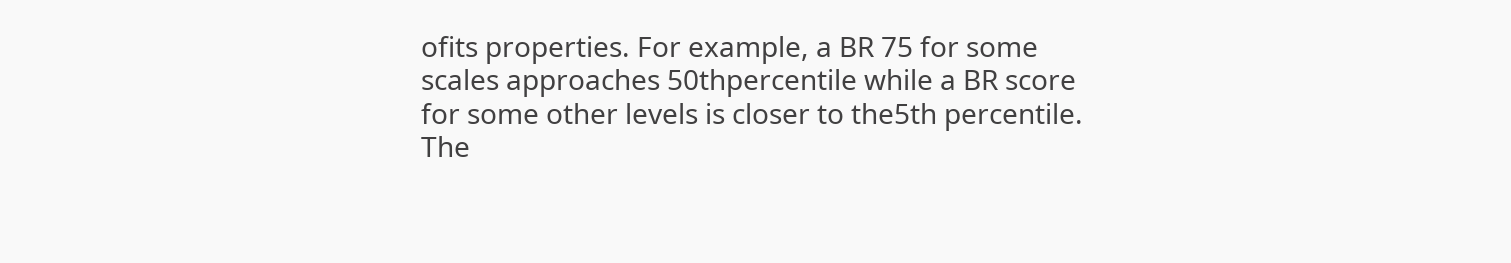ofits properties. For example, a BR 75 for some scales approaches 50thpercentile while a BR score for some other levels is closer to the5th percentile. The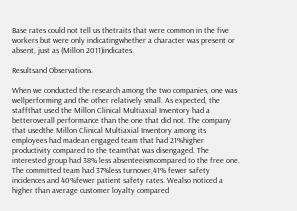Base rates could not tell us thetraits that were common in the five workers but were only indicatingwhether a character was present or absent, just as (Millon 2011)indicates.

Resultsand Observations.

When we conducted the research among the two companies, one was wellperforming and the other relatively small. As expected, the staffthat used the Millon Clinical Multiaxial Inventory had a betteroverall performance than the one that did not. The company that usedthe Millon Clinical Multiaxial Inventory among its employees had madean engaged team that had 21%higher productivity compared to the teamthat was disengaged. The interested group had 38% less absenteeismcompared to the free one. The committed team had 37%less turnover,41% fewer safety incidences and 40%fewer patient safety rates. Wealso noticed a higher than average customer loyalty compared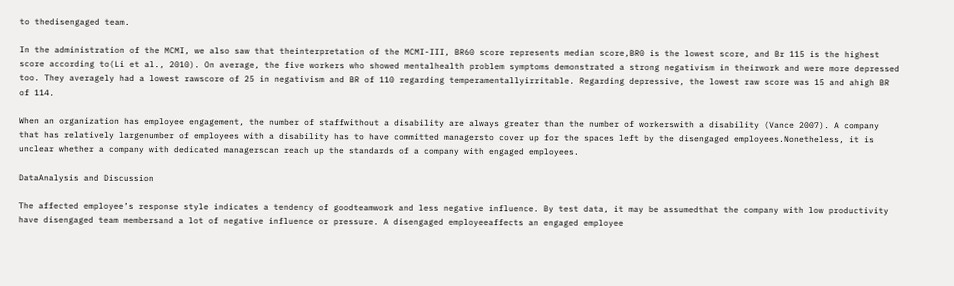to thedisengaged team.

In the administration of the MCMI, we also saw that theinterpretation of the MCMI-III, BR60 score represents median score,BR0 is the lowest score, and Br 115 is the highest score according to(Li et al., 2010). On average, the five workers who showed mentalhealth problem symptoms demonstrated a strong negativism in theirwork and were more depressed too. They averagely had a lowest rawscore of 25 in negativism and BR of 110 regarding temperamentallyirritable. Regarding depressive, the lowest raw score was 15 and ahigh BR of 114.

When an organization has employee engagement, the number of staffwithout a disability are always greater than the number of workerswith a disability (Vance 2007). A company that has relatively largenumber of employees with a disability has to have committed managersto cover up for the spaces left by the disengaged employees.Nonetheless, it is unclear whether a company with dedicated managerscan reach up the standards of a company with engaged employees.

DataAnalysis and Discussion

The affected employee’s response style indicates a tendency of goodteamwork and less negative influence. By test data, it may be assumedthat the company with low productivity have disengaged team membersand a lot of negative influence or pressure. A disengaged employeeaffects an engaged employee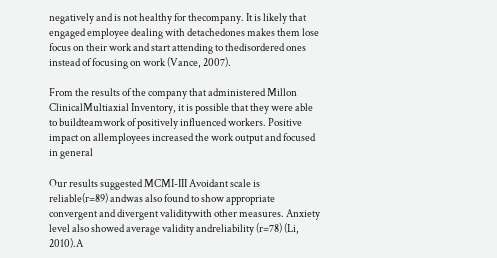negatively and is not healthy for thecompany. It is likely that engaged employee dealing with detachedones makes them lose focus on their work and start attending to thedisordered ones instead of focusing on work (Vance, 2007).

From the results of the company that administered Millon ClinicalMultiaxial Inventory, it is possible that they were able to buildteamwork of positively influenced workers. Positive impact on allemployees increased the work output and focused in general

Our results suggested MCMI-III Avoidant scale is reliable(r=89) andwas also found to show appropriate convergent and divergent validitywith other measures. Anxiety level also showed average validity andreliability (r=78) (Li, 2010).A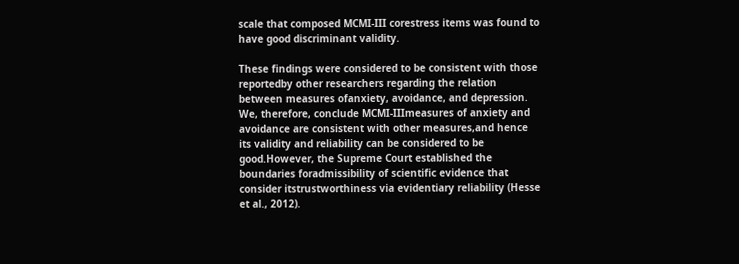scale that composed MCMI-III corestress items was found to have good discriminant validity.

These findings were considered to be consistent with those reportedby other researchers regarding the relation between measures ofanxiety, avoidance, and depression. We, therefore, conclude MCMI-IIImeasures of anxiety and avoidance are consistent with other measures,and hence its validity and reliability can be considered to be good.However, the Supreme Court established the boundaries foradmissibility of scientific evidence that consider itstrustworthiness via evidentiary reliability (Hesse et al., 2012).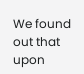We found out that upon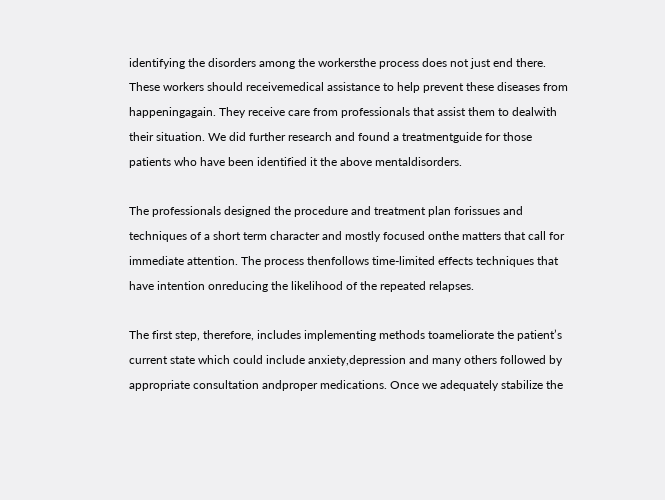identifying the disorders among the workersthe process does not just end there. These workers should receivemedical assistance to help prevent these diseases from happeningagain. They receive care from professionals that assist them to dealwith their situation. We did further research and found a treatmentguide for those patients who have been identified it the above mentaldisorders.

The professionals designed the procedure and treatment plan forissues and techniques of a short term character and mostly focused onthe matters that call for immediate attention. The process thenfollows time-limited effects techniques that have intention onreducing the likelihood of the repeated relapses.

The first step, therefore, includes implementing methods toameliorate the patient’s current state which could include anxiety,depression and many others followed by appropriate consultation andproper medications. Once we adequately stabilize the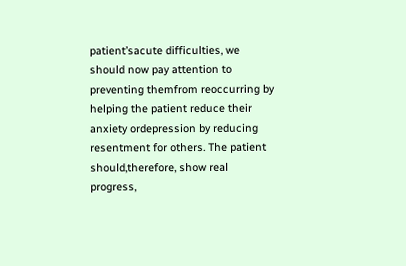patient’sacute difficulties, we should now pay attention to preventing themfrom reoccurring by helping the patient reduce their anxiety ordepression by reducing resentment for others. The patient should,therefore, show real progress,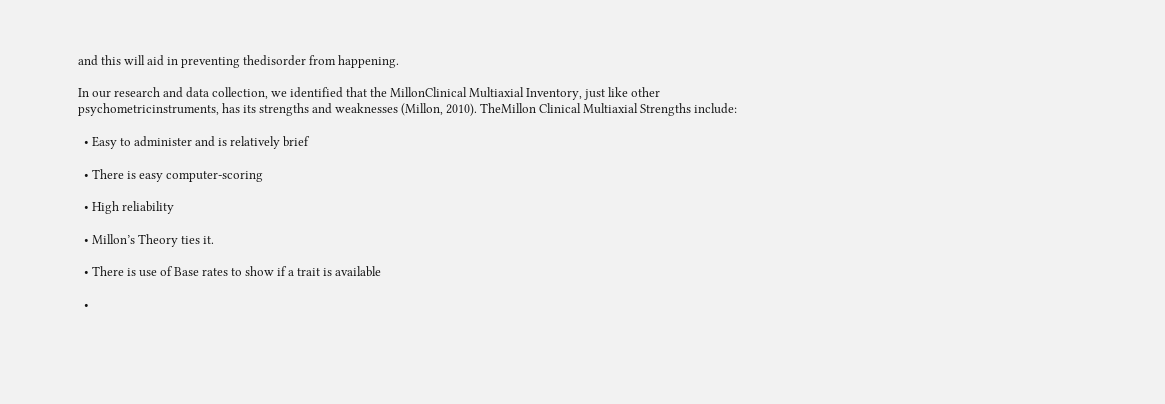and this will aid in preventing thedisorder from happening.

In our research and data collection, we identified that the MillonClinical Multiaxial Inventory, just like other psychometricinstruments, has its strengths and weaknesses (Millon, 2010). TheMillon Clinical Multiaxial Strengths include:

  • Easy to administer and is relatively brief

  • There is easy computer-scoring

  • High reliability

  • Millon’s Theory ties it.

  • There is use of Base rates to show if a trait is available

  •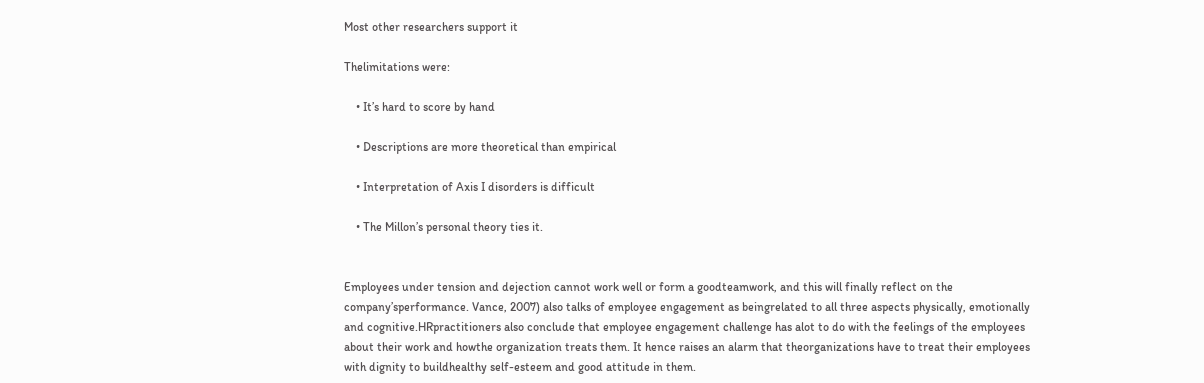Most other researchers support it

Thelimitations were:

    • It’s hard to score by hand

    • Descriptions are more theoretical than empirical

    • Interpretation of Axis I disorders is difficult

    • The Millon’s personal theory ties it.


Employees under tension and dejection cannot work well or form a goodteamwork, and this will finally reflect on the company’sperformance. Vance, 2007) also talks of employee engagement as beingrelated to all three aspects physically, emotionally and cognitive.HRpractitioners also conclude that employee engagement challenge has alot to do with the feelings of the employees about their work and howthe organization treats them. It hence raises an alarm that theorganizations have to treat their employees with dignity to buildhealthy self-esteem and good attitude in them.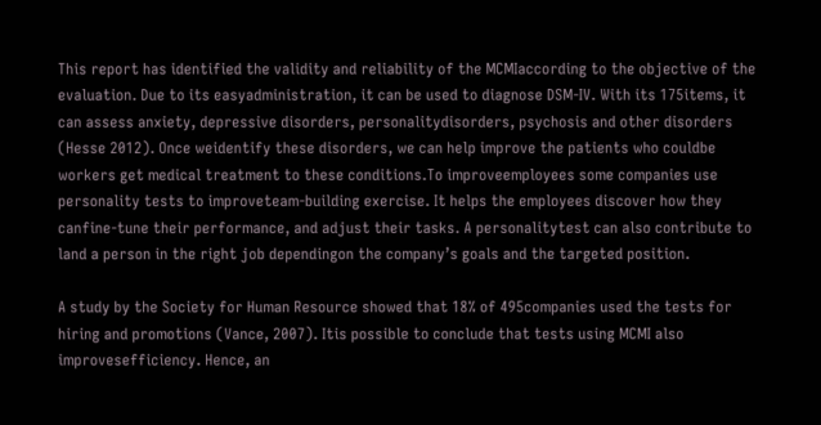This report has identified the validity and reliability of the MCMIaccording to the objective of the evaluation. Due to its easyadministration, it can be used to diagnose DSM-IV. With its 175items, it can assess anxiety, depressive disorders, personalitydisorders, psychosis and other disorders (Hesse 2012). Once weidentify these disorders, we can help improve the patients who couldbe workers get medical treatment to these conditions.To improveemployees some companies use personality tests to improveteam-building exercise. It helps the employees discover how they canfine-tune their performance, and adjust their tasks. A personalitytest can also contribute to land a person in the right job dependingon the company’s goals and the targeted position.

A study by the Society for Human Resource showed that 18% of 495companies used the tests for hiring and promotions (Vance, 2007). Itis possible to conclude that tests using MCMI also improvesefficiency. Hence, an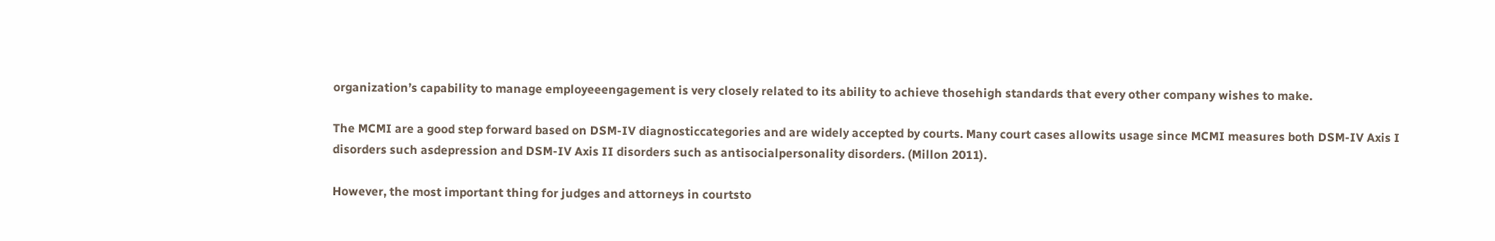organization’s capability to manage employeeengagement is very closely related to its ability to achieve thosehigh standards that every other company wishes to make.

The MCMI are a good step forward based on DSM-IV diagnosticcategories and are widely accepted by courts. Many court cases allowits usage since MCMI measures both DSM-IV Axis I disorders such asdepression and DSM-IV Axis II disorders such as antisocialpersonality disorders. (Millon 2011).

However, the most important thing for judges and attorneys in courtsto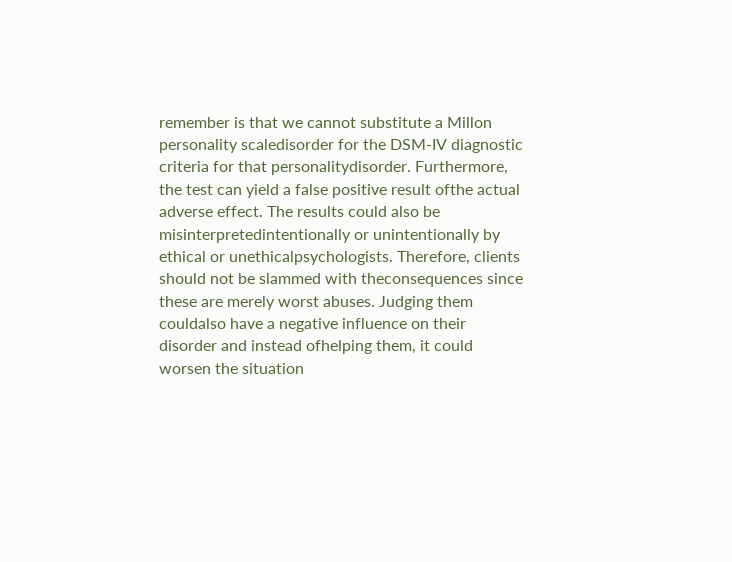remember is that we cannot substitute a Millon personality scaledisorder for the DSM-IV diagnostic criteria for that personalitydisorder. Furthermore, the test can yield a false positive result ofthe actual adverse effect. The results could also be misinterpretedintentionally or unintentionally by ethical or unethicalpsychologists. Therefore, clients should not be slammed with theconsequences since these are merely worst abuses. Judging them couldalso have a negative influence on their disorder and instead ofhelping them, it could worsen the situation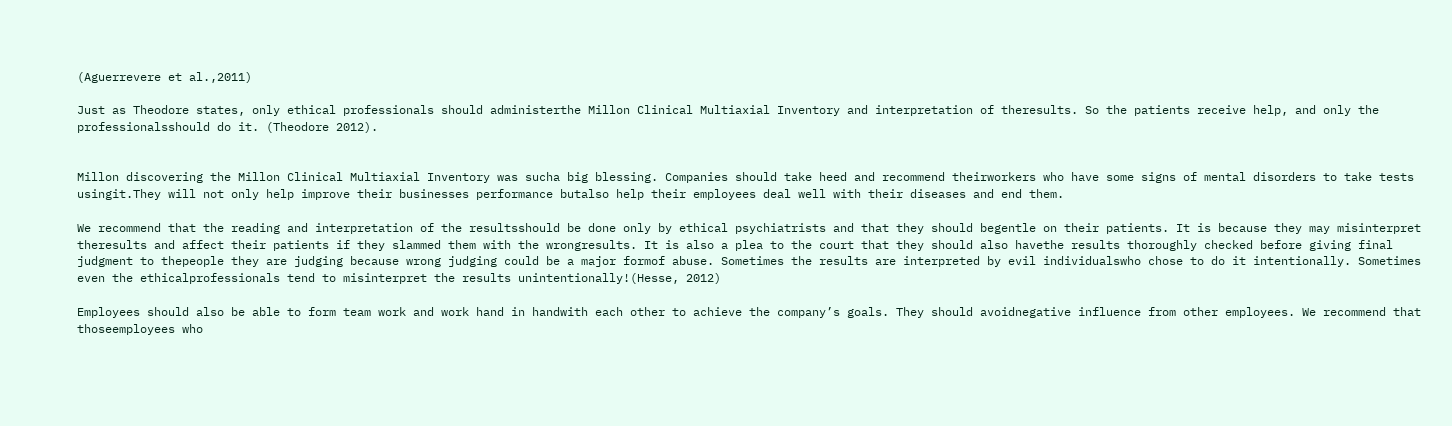(Aguerrevere et al.,2011)

Just as Theodore states, only ethical professionals should administerthe Millon Clinical Multiaxial Inventory and interpretation of theresults. So the patients receive help, and only the professionalsshould do it. (Theodore 2012).


Millon discovering the Millon Clinical Multiaxial Inventory was sucha big blessing. Companies should take heed and recommend theirworkers who have some signs of mental disorders to take tests usingit.They will not only help improve their businesses performance butalso help their employees deal well with their diseases and end them.

We recommend that the reading and interpretation of the resultsshould be done only by ethical psychiatrists and that they should begentle on their patients. It is because they may misinterpret theresults and affect their patients if they slammed them with the wrongresults. It is also a plea to the court that they should also havethe results thoroughly checked before giving final judgment to thepeople they are judging because wrong judging could be a major formof abuse. Sometimes the results are interpreted by evil individualswho chose to do it intentionally. Sometimes even the ethicalprofessionals tend to misinterpret the results unintentionally!(Hesse, 2012)

Employees should also be able to form team work and work hand in handwith each other to achieve the company’s goals. They should avoidnegative influence from other employees. We recommend that thoseemployees who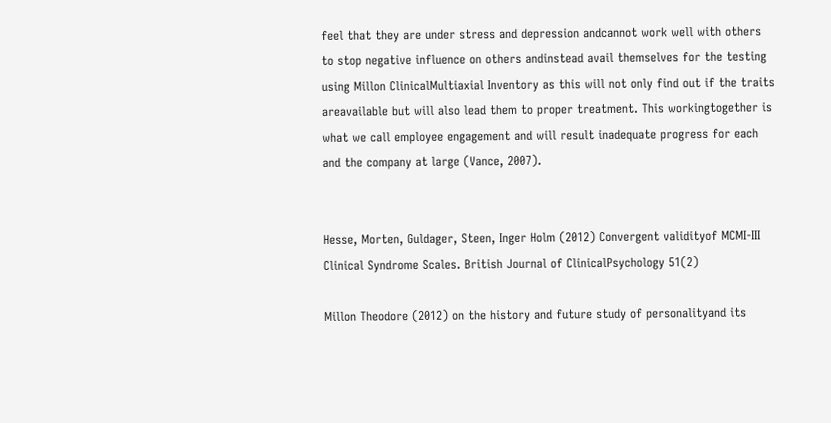feel that they are under stress and depression andcannot work well with others to stop negative influence on others andinstead avail themselves for the testing using Millon ClinicalMultiaxial Inventory as this will not only find out if the traits areavailable but will also lead them to proper treatment. This workingtogether is what we call employee engagement and will result inadequate progress for each and the company at large (Vance, 2007).


Hesse, Morten, Guldager, Steen, Inger Holm (2012) Convergent validityof MCMI-III Clinical Syndrome Scales. British Journal of ClinicalPsychology 51(2)

Millon Theodore (2012) on the history and future study of personalityand its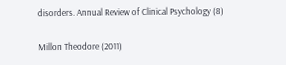disorders. Annual Review of Clinical Psychology (8)

Millon Theodore (2011)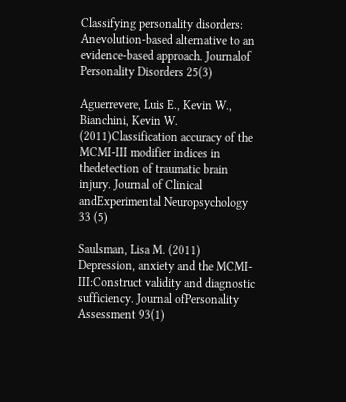Classifying personality disorders: Anevolution-based alternative to an evidence-based approach. Journalof Personality Disorders 25(3)

Aguerrevere, Luis E., Kevin W., Bianchini, Kevin W. (2011)Classification accuracy of the MCMI-III modifier indices in thedetection of traumatic brain injury. Journal of Clinical andExperimental Neuropsychology 33 (5)

Saulsman, Lisa M. (2011) Depression, anxiety and the MCMI-III:Construct validity and diagnostic sufficiency. Journal ofPersonality Assessment 93(1)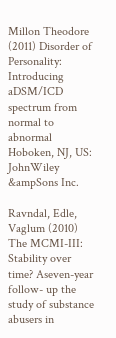Millon Theodore (2011) Disorder of Personality: Introducing aDSM/ICD spectrum from normal to abnormal Hoboken, NJ, US: JohnWiley &ampSons Inc.

Ravndal, Edle, Vaglum (2010) The MCMI-III: Stability over time? Aseven-year follow- up the study of substance abusers in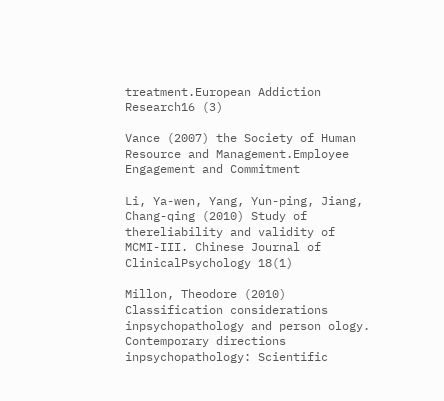treatment.European Addiction Research16 (3)

Vance (2007) the Society of Human Resource and Management.Employee Engagement and Commitment

Li, Ya-wen, Yang, Yun-ping, Jiang, Chang-qing (2010) Study of thereliability and validity of MCMI-III. Chinese Journal of ClinicalPsychology 18(1)

Millon, Theodore (2010) Classification considerations inpsychopathology and person ology. Contemporary directions inpsychopathology: Scientific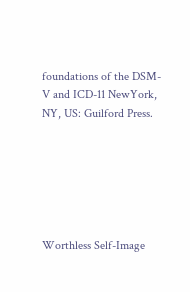foundations of the DSM-V and ICD-11 NewYork, NY, US: Guilford Press.






Worthless Self-Image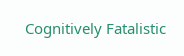Cognitively Fatalistic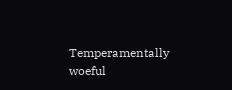Temperamentally woeful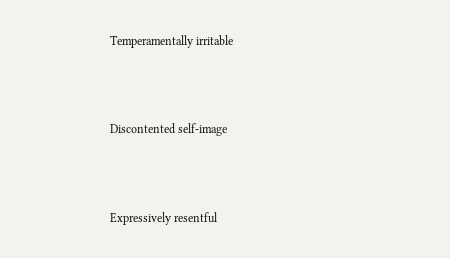Temperamentally irritable



Discontented self-image



Expressively resentful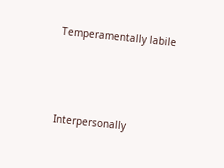Temperamentally labile



Interpersonally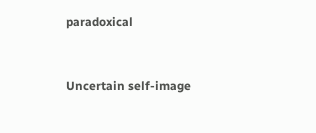paradoxical



Uncertain self-image